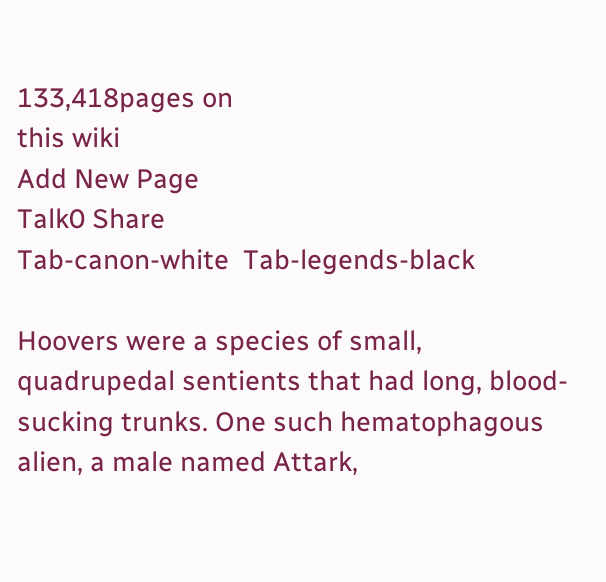133,418pages on
this wiki
Add New Page
Talk0 Share
Tab-canon-white  Tab-legends-black

Hoovers were a species of small, quadrupedal sentients that had long, blood-sucking trunks. One such hematophagous alien, a male named Attark,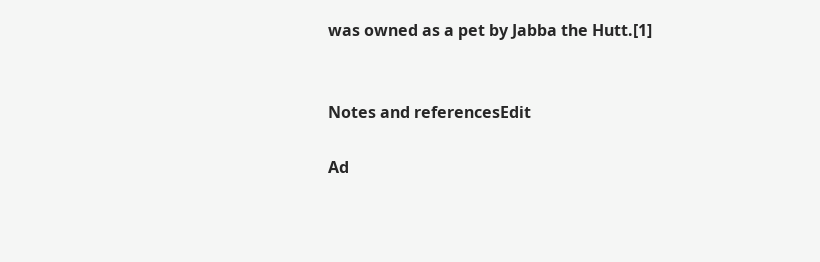was owned as a pet by Jabba the Hutt.[1]


Notes and referencesEdit

Ad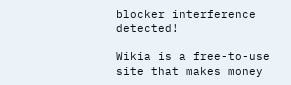blocker interference detected!

Wikia is a free-to-use site that makes money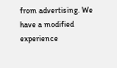from advertising. We have a modified experience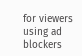for viewers using ad blockers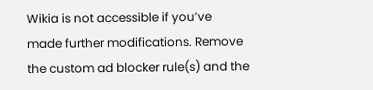Wikia is not accessible if you’ve made further modifications. Remove the custom ad blocker rule(s) and the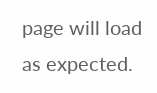page will load as expected.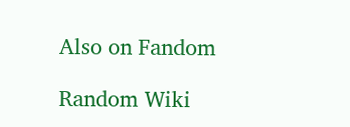Also on Fandom

Random Wiki